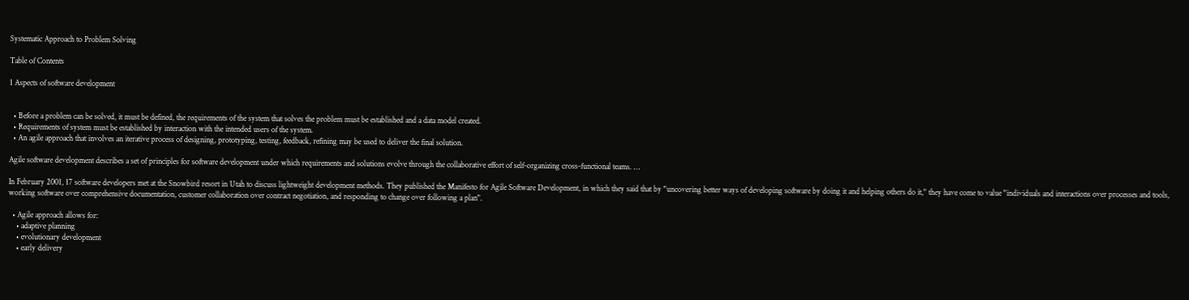Systematic Approach to Problem Solving

Table of Contents

1 Aspects of software development


  • Before a problem can be solved, it must be defined, the requirements of the system that solves the problem must be established and a data model created.
  • Requirements of system must be established by interaction with the intended users of the system.
  • An agile approach that involves an iterative process of designing, prototyping, testing, feedback, refining may be used to deliver the final solution.

Agile software development describes a set of principles for software development under which requirements and solutions evolve through the collaborative effort of self-organizing cross-functional teams. …

In February 2001, 17 software developers met at the Snowbird resort in Utah to discuss lightweight development methods. They published the Manifesto for Agile Software Development, in which they said that by "uncovering better ways of developing software by doing it and helping others do it," they have come to value "individuals and interactions over processes and tools, working software over comprehensive documentation, customer collaboration over contract negotiation, and responding to change over following a plan".

  • Agile approach allows for:
    • adaptive planning
    • evolutionary development
    • early delivery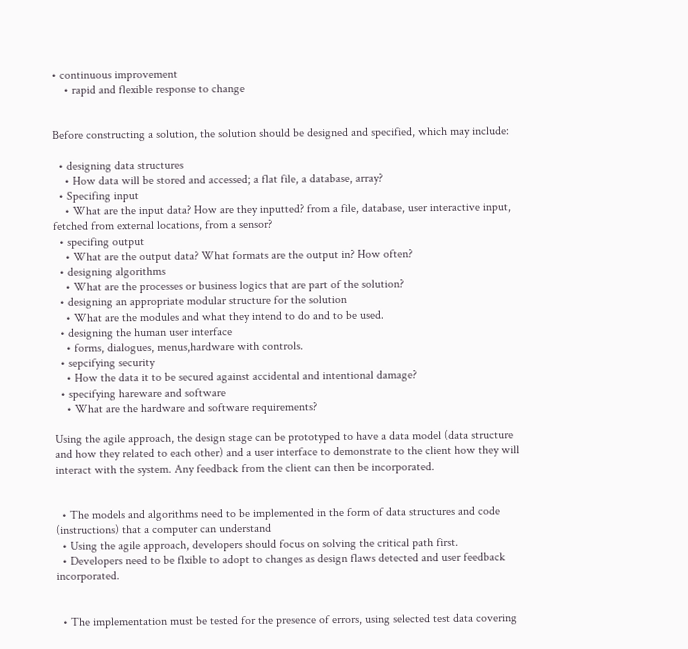• continuous improvement
    • rapid and flexible response to change


Before constructing a solution, the solution should be designed and specified, which may include:

  • designing data structures
    • How data will be stored and accessed; a flat file, a database, array?
  • Specifing input
    • What are the input data? How are they inputted? from a file, database, user interactive input, fetched from external locations, from a sensor?
  • specifing output
    • What are the output data? What formats are the output in? How often?
  • designing algorithms
    • What are the processes or business logics that are part of the solution?
  • designing an appropriate modular structure for the solution
    • What are the modules and what they intend to do and to be used.
  • designing the human user interface
    • forms, dialogues, menus,hardware with controls.
  • sepcifying security
    • How the data it to be secured against accidental and intentional damage?
  • specifying hareware and software
    • What are the hardware and software requirements?

Using the agile approach, the design stage can be prototyped to have a data model (data structure and how they related to each other) and a user interface to demonstrate to the client how they will interact with the system. Any feedback from the client can then be incorporated.


  • The models and algorithms need to be implemented in the form of data structures and code (instructions) that a computer can understand
  • Using the agile approach, developers should focus on solving the critical path first.
  • Developers need to be flxible to adopt to changes as design flaws detected and user feedback incorporated.


  • The implementation must be tested for the presence of errors, using selected test data covering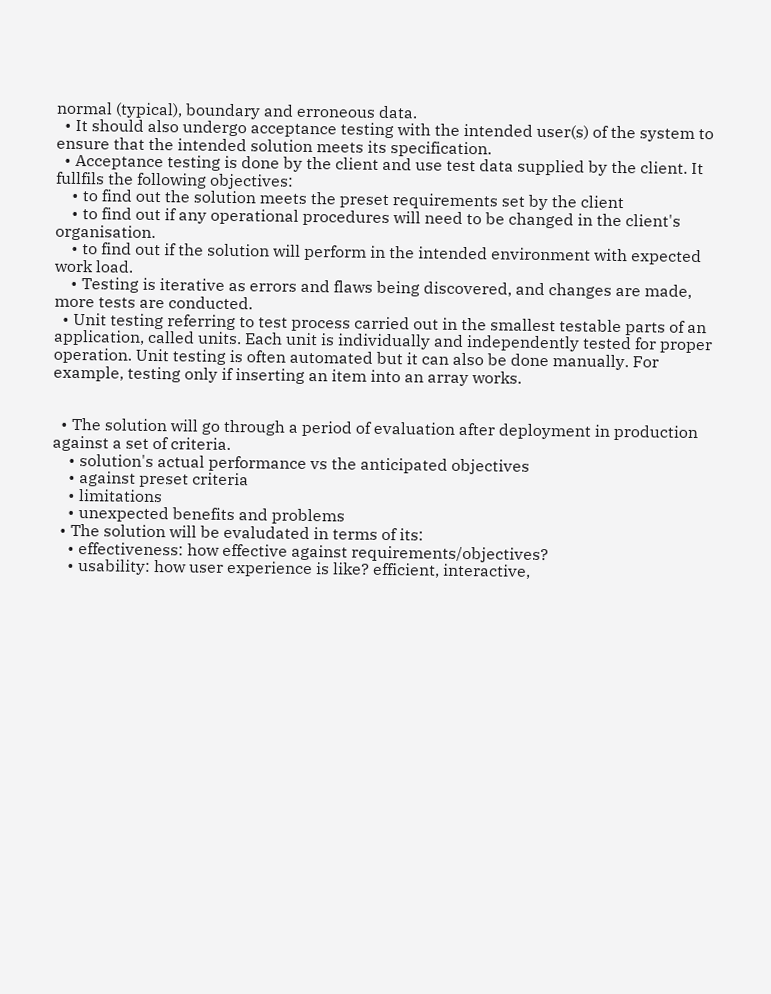normal (typical), boundary and erroneous data.
  • It should also undergo acceptance testing with the intended user(s) of the system to ensure that the intended solution meets its specification.
  • Acceptance testing is done by the client and use test data supplied by the client. It fullfils the following objectives:
    • to find out the solution meets the preset requirements set by the client
    • to find out if any operational procedures will need to be changed in the client's organisation.
    • to find out if the solution will perform in the intended environment with expected work load.
    • Testing is iterative as errors and flaws being discovered, and changes are made, more tests are conducted.
  • Unit testing referring to test process carried out in the smallest testable parts of an application, called units. Each unit is individually and independently tested for proper operation. Unit testing is often automated but it can also be done manually. For example, testing only if inserting an item into an array works.


  • The solution will go through a period of evaluation after deployment in production against a set of criteria.
    • solution's actual performance vs the anticipated objectives
    • against preset criteria
    • limitations
    • unexpected benefits and problems
  • The solution will be evaludated in terms of its:
    • effectiveness: how effective against requirements/objectives?
    • usability: how user experience is like? efficient, interactive,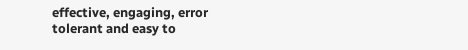effective, engaging, error tolerant and easy to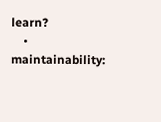learn?
    • maintainability: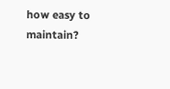how easy to maintain?